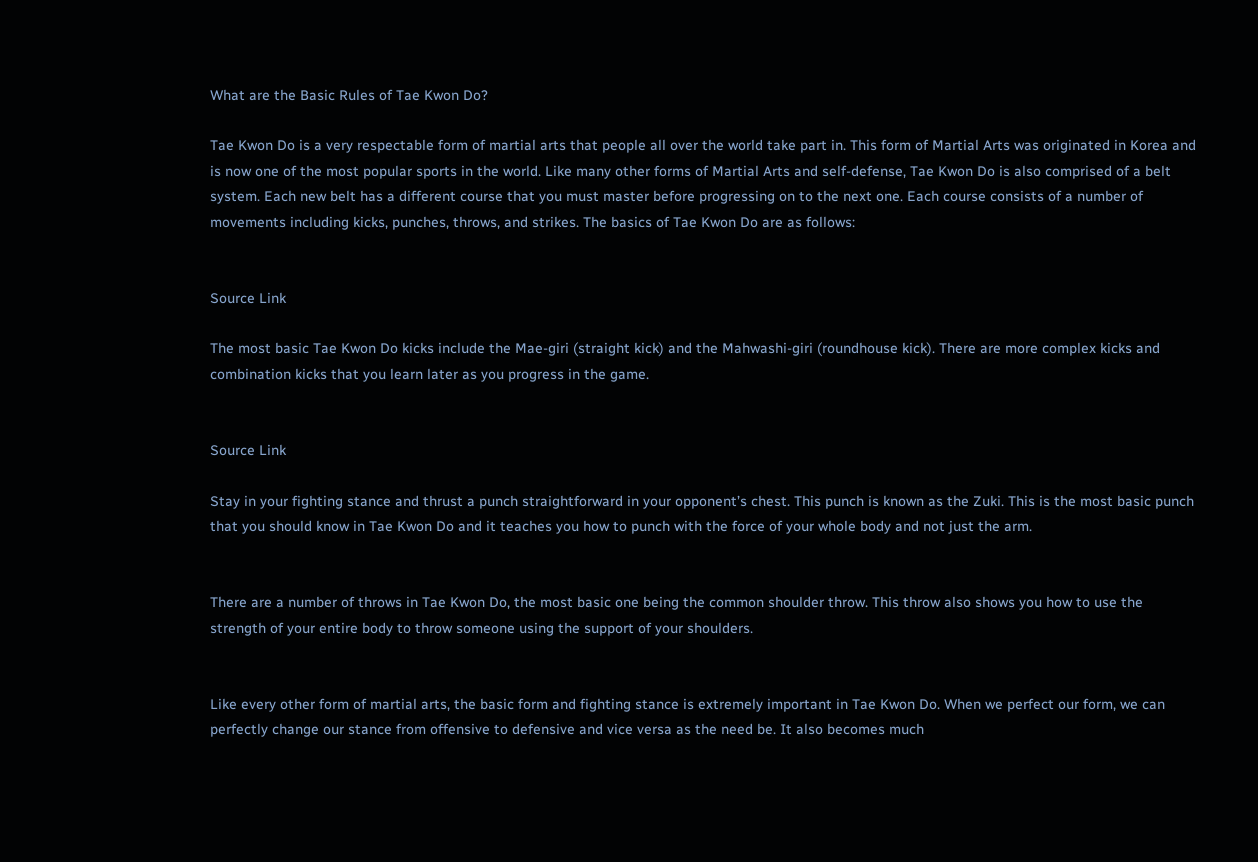What are the Basic Rules of Tae Kwon Do?

Tae Kwon Do is a very respectable form of martial arts that people all over the world take part in. This form of Martial Arts was originated in Korea and is now one of the most popular sports in the world. Like many other forms of Martial Arts and self-defense, Tae Kwon Do is also comprised of a belt system. Each new belt has a different course that you must master before progressing on to the next one. Each course consists of a number of movements including kicks, punches, throws, and strikes. The basics of Tae Kwon Do are as follows:


Source Link

The most basic Tae Kwon Do kicks include the Mae-giri (straight kick) and the Mahwashi-giri (roundhouse kick). There are more complex kicks and combination kicks that you learn later as you progress in the game.


Source Link

Stay in your fighting stance and thrust a punch straightforward in your opponent’s chest. This punch is known as the Zuki. This is the most basic punch that you should know in Tae Kwon Do and it teaches you how to punch with the force of your whole body and not just the arm.


There are a number of throws in Tae Kwon Do, the most basic one being the common shoulder throw. This throw also shows you how to use the strength of your entire body to throw someone using the support of your shoulders.


Like every other form of martial arts, the basic form and fighting stance is extremely important in Tae Kwon Do. When we perfect our form, we can perfectly change our stance from offensive to defensive and vice versa as the need be. It also becomes much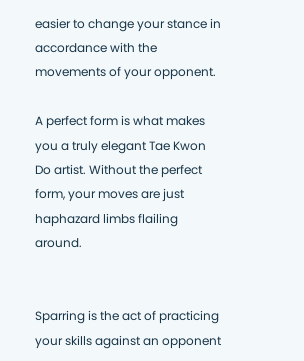easier to change your stance in accordance with the movements of your opponent.

A perfect form is what makes you a truly elegant Tae Kwon Do artist. Without the perfect form, your moves are just haphazard limbs flailing around.


Sparring is the act of practicing your skills against an opponent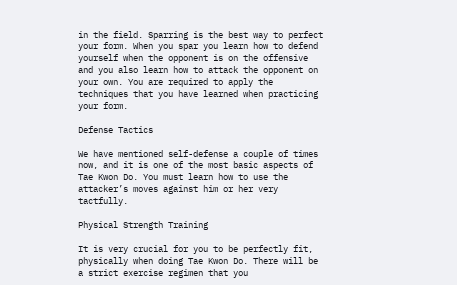in the field. Sparring is the best way to perfect your form. When you spar you learn how to defend yourself when the opponent is on the offensive and you also learn how to attack the opponent on your own. You are required to apply the techniques that you have learned when practicing your form.

Defense Tactics

We have mentioned self-defense a couple of times now, and it is one of the most basic aspects of Tae Kwon Do. You must learn how to use the attacker’s moves against him or her very tactfully.

Physical Strength Training

It is very crucial for you to be perfectly fit, physically when doing Tae Kwon Do. There will be a strict exercise regimen that you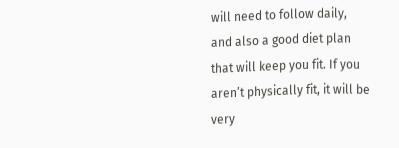will need to follow daily, and also a good diet plan that will keep you fit. If you aren’t physically fit, it will be very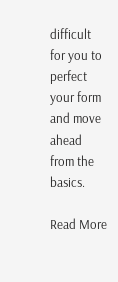difficult for you to perfect your form and move ahead from the basics.

Read More